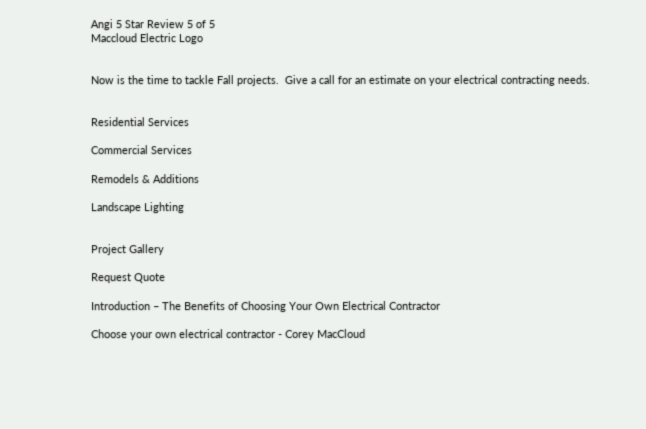Angi 5 Star Review 5 of 5
Maccloud Electric Logo


Now is the time to tackle Fall projects.  Give a call for an estimate on your electrical contracting needs.


Residential Services

Commercial Services

Remodels & Additions

Landscape Lighting


Project Gallery

Request Quote

Introduction – The Benefits of Choosing Your Own Electrical Contractor

Choose your own electrical contractor - Corey MacCloud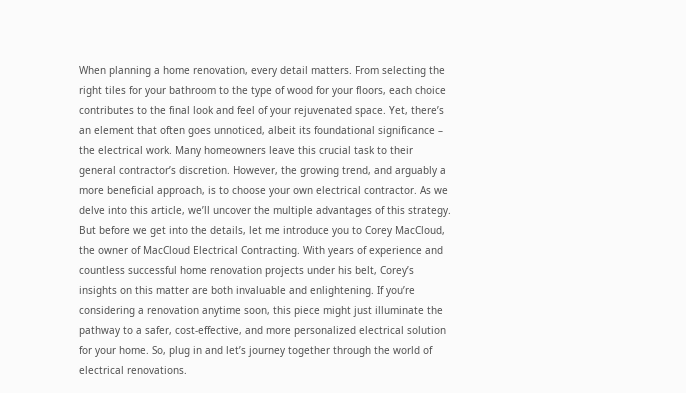When planning a home renovation, every detail matters. From selecting the right tiles for your bathroom to the type of wood for your floors, each choice contributes to the final look and feel of your rejuvenated space. Yet, there’s an element that often goes unnoticed, albeit its foundational significance – the electrical work. Many homeowners leave this crucial task to their general contractor’s discretion. However, the growing trend, and arguably a more beneficial approach, is to choose your own electrical contractor. As we delve into this article, we’ll uncover the multiple advantages of this strategy. But before we get into the details, let me introduce you to Corey MacCloud, the owner of MacCloud Electrical Contracting. With years of experience and countless successful home renovation projects under his belt, Corey’s insights on this matter are both invaluable and enlightening. If you’re considering a renovation anytime soon, this piece might just illuminate the pathway to a safer, cost-effective, and more personalized electrical solution for your home. So, plug in and let’s journey together through the world of electrical renovations.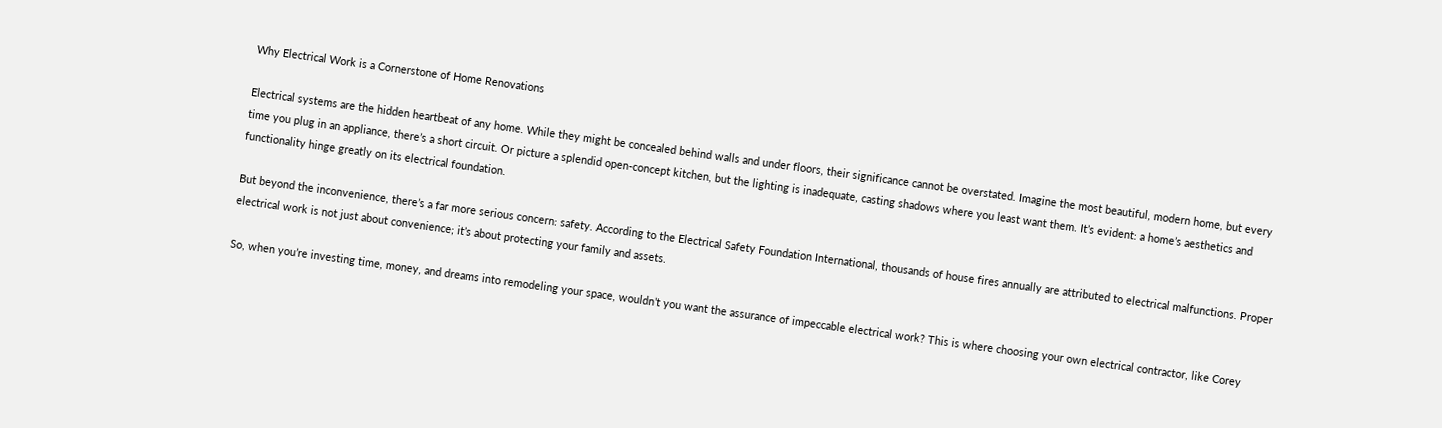Why Electrical Work is a Cornerstone of Home Renovations

Electrical systems are the hidden heartbeat of any home. While they might be concealed behind walls and under floors, their significance cannot be overstated. Imagine the most beautiful, modern home, but every time you plug in an appliance, there’s a short circuit. Or picture a splendid open-concept kitchen, but the lighting is inadequate, casting shadows where you least want them. It’s evident: a home’s aesthetics and functionality hinge greatly on its electrical foundation.

But beyond the inconvenience, there’s a far more serious concern: safety. According to the Electrical Safety Foundation International, thousands of house fires annually are attributed to electrical malfunctions. Proper electrical work is not just about convenience; it’s about protecting your family and assets.

So, when you’re investing time, money, and dreams into remodeling your space, wouldn’t you want the assurance of impeccable electrical work? This is where choosing your own electrical contractor, like Corey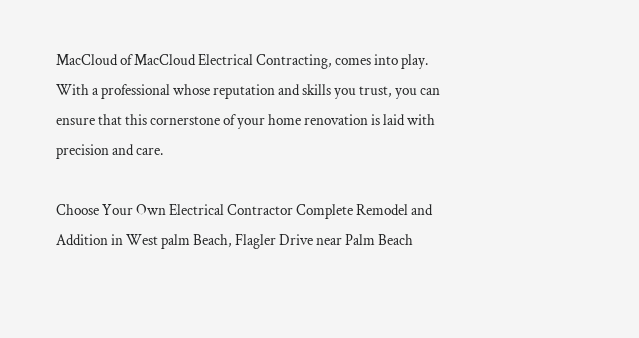MacCloud of MacCloud Electrical Contracting, comes into play. With a professional whose reputation and skills you trust, you can ensure that this cornerstone of your home renovation is laid with precision and care.

Choose Your Own Electrical Contractor Complete Remodel and Addition in West palm Beach, Flagler Drive near Palm Beach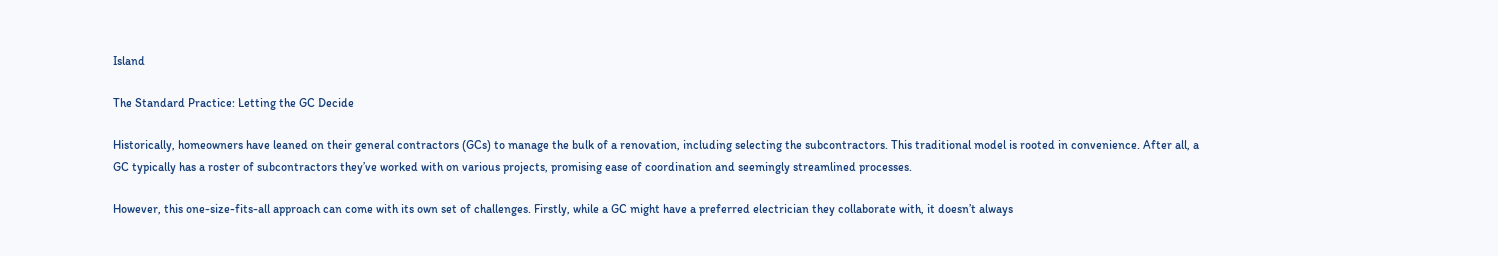Island

The Standard Practice: Letting the GC Decide

Historically, homeowners have leaned on their general contractors (GCs) to manage the bulk of a renovation, including selecting the subcontractors. This traditional model is rooted in convenience. After all, a GC typically has a roster of subcontractors they’ve worked with on various projects, promising ease of coordination and seemingly streamlined processes.

However, this one-size-fits-all approach can come with its own set of challenges. Firstly, while a GC might have a preferred electrician they collaborate with, it doesn’t always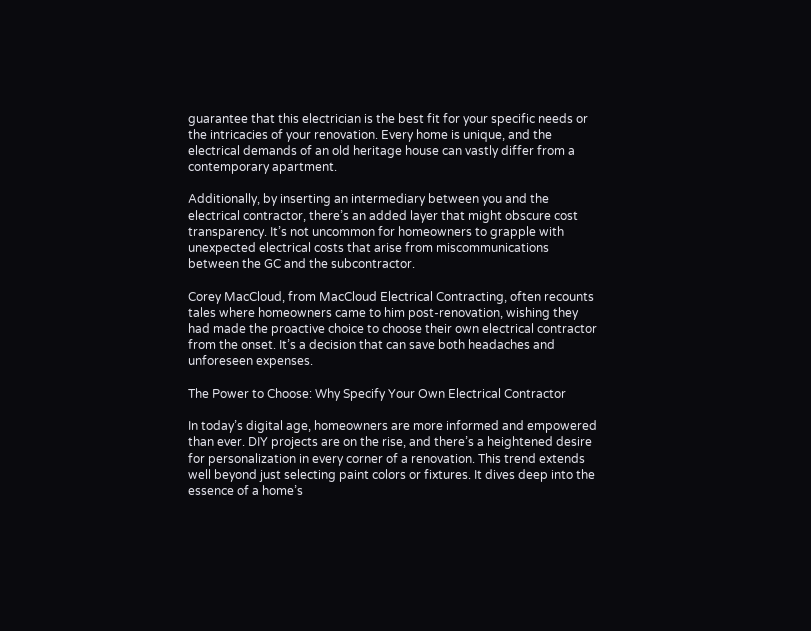guarantee that this electrician is the best fit for your specific needs or the intricacies of your renovation. Every home is unique, and the electrical demands of an old heritage house can vastly differ from a contemporary apartment.

Additionally, by inserting an intermediary between you and the electrical contractor, there’s an added layer that might obscure cost transparency. It’s not uncommon for homeowners to grapple with unexpected electrical costs that arise from miscommunications between the GC and the subcontractor.

Corey MacCloud, from MacCloud Electrical Contracting, often recounts tales where homeowners came to him post-renovation, wishing they had made the proactive choice to choose their own electrical contractor from the onset. It’s a decision that can save both headaches and unforeseen expenses.

The Power to Choose: Why Specify Your Own Electrical Contractor

In today’s digital age, homeowners are more informed and empowered than ever. DIY projects are on the rise, and there’s a heightened desire for personalization in every corner of a renovation. This trend extends well beyond just selecting paint colors or fixtures. It dives deep into the essence of a home’s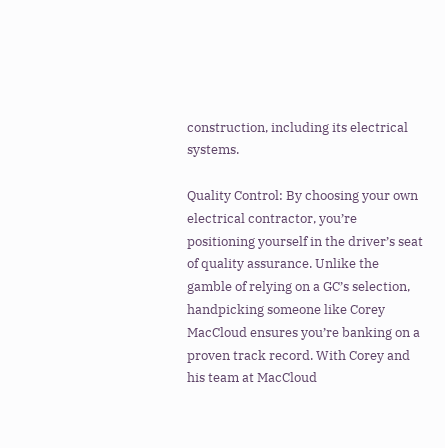construction, including its electrical systems.

Quality Control: By choosing your own electrical contractor, you’re positioning yourself in the driver’s seat of quality assurance. Unlike the gamble of relying on a GC’s selection, handpicking someone like Corey MacCloud ensures you’re banking on a proven track record. With Corey and his team at MacCloud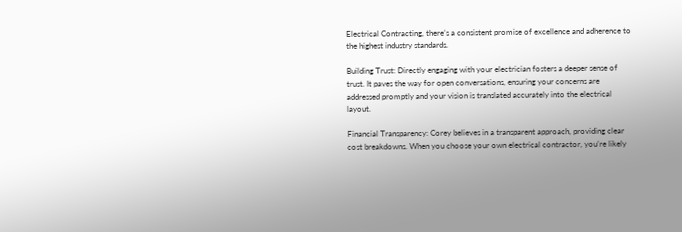Electrical Contracting, there’s a consistent promise of excellence and adherence to the highest industry standards.

Building Trust: Directly engaging with your electrician fosters a deeper sense of trust. It paves the way for open conversations, ensuring your concerns are addressed promptly and your vision is translated accurately into the electrical layout.

Financial Transparency: Corey believes in a transparent approach, providing clear cost breakdowns. When you choose your own electrical contractor, you’re likely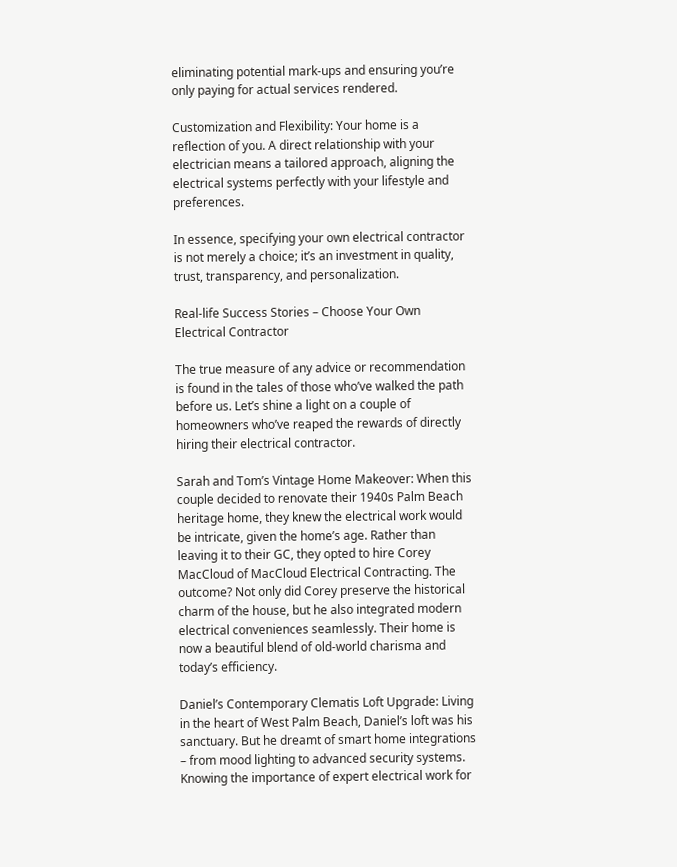eliminating potential mark-ups and ensuring you’re only paying for actual services rendered.

Customization and Flexibility: Your home is a reflection of you. A direct relationship with your electrician means a tailored approach, aligning the electrical systems perfectly with your lifestyle and preferences.

In essence, specifying your own electrical contractor is not merely a choice; it’s an investment in quality, trust, transparency, and personalization.

Real-life Success Stories – Choose Your Own Electrical Contractor

The true measure of any advice or recommendation is found in the tales of those who’ve walked the path before us. Let’s shine a light on a couple of homeowners who’ve reaped the rewards of directly hiring their electrical contractor.

Sarah and Tom’s Vintage Home Makeover: When this couple decided to renovate their 1940s Palm Beach heritage home, they knew the electrical work would be intricate, given the home’s age. Rather than leaving it to their GC, they opted to hire Corey MacCloud of MacCloud Electrical Contracting. The outcome? Not only did Corey preserve the historical charm of the house, but he also integrated modern electrical conveniences seamlessly. Their home is now a beautiful blend of old-world charisma and today’s efficiency.

Daniel’s Contemporary Clematis Loft Upgrade: Living in the heart of West Palm Beach, Daniel’s loft was his sanctuary. But he dreamt of smart home integrations – from mood lighting to advanced security systems. Knowing the importance of expert electrical work for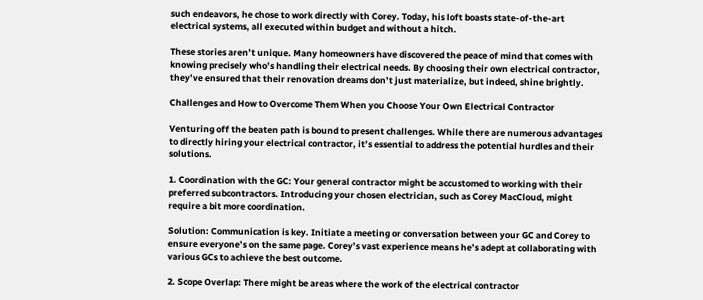such endeavors, he chose to work directly with Corey. Today, his loft boasts state-of-the-art electrical systems, all executed within budget and without a hitch.

These stories aren’t unique. Many homeowners have discovered the peace of mind that comes with knowing precisely who’s handling their electrical needs. By choosing their own electrical contractor, they’ve ensured that their renovation dreams don’t just materialize, but indeed, shine brightly.

Challenges and How to Overcome Them When you Choose Your Own Electrical Contractor

Venturing off the beaten path is bound to present challenges. While there are numerous advantages to directly hiring your electrical contractor, it’s essential to address the potential hurdles and their solutions.

1. Coordination with the GC: Your general contractor might be accustomed to working with their preferred subcontractors. Introducing your chosen electrician, such as Corey MacCloud, might require a bit more coordination.

Solution: Communication is key. Initiate a meeting or conversation between your GC and Corey to ensure everyone’s on the same page. Corey’s vast experience means he’s adept at collaborating with various GCs to achieve the best outcome.

2. Scope Overlap: There might be areas where the work of the electrical contractor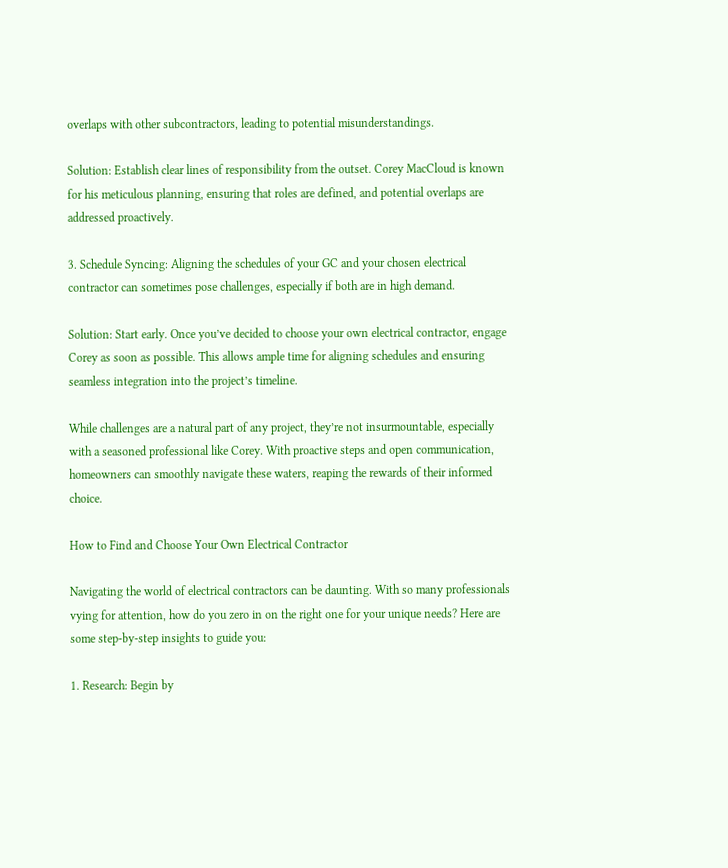overlaps with other subcontractors, leading to potential misunderstandings.

Solution: Establish clear lines of responsibility from the outset. Corey MacCloud is known for his meticulous planning, ensuring that roles are defined, and potential overlaps are addressed proactively.

3. Schedule Syncing: Aligning the schedules of your GC and your chosen electrical contractor can sometimes pose challenges, especially if both are in high demand.

Solution: Start early. Once you’ve decided to choose your own electrical contractor, engage Corey as soon as possible. This allows ample time for aligning schedules and ensuring seamless integration into the project’s timeline.

While challenges are a natural part of any project, they’re not insurmountable, especially with a seasoned professional like Corey. With proactive steps and open communication, homeowners can smoothly navigate these waters, reaping the rewards of their informed choice.

How to Find and Choose Your Own Electrical Contractor

Navigating the world of electrical contractors can be daunting. With so many professionals vying for attention, how do you zero in on the right one for your unique needs? Here are some step-by-step insights to guide you:

1. Research: Begin by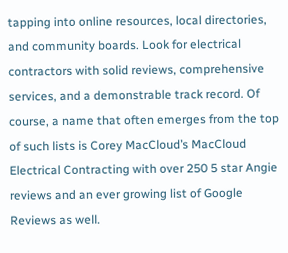tapping into online resources, local directories, and community boards. Look for electrical contractors with solid reviews, comprehensive services, and a demonstrable track record. Of course, a name that often emerges from the top of such lists is Corey MacCloud’s MacCloud Electrical Contracting with over 250 5 star Angie reviews and an ever growing list of Google Reviews as well.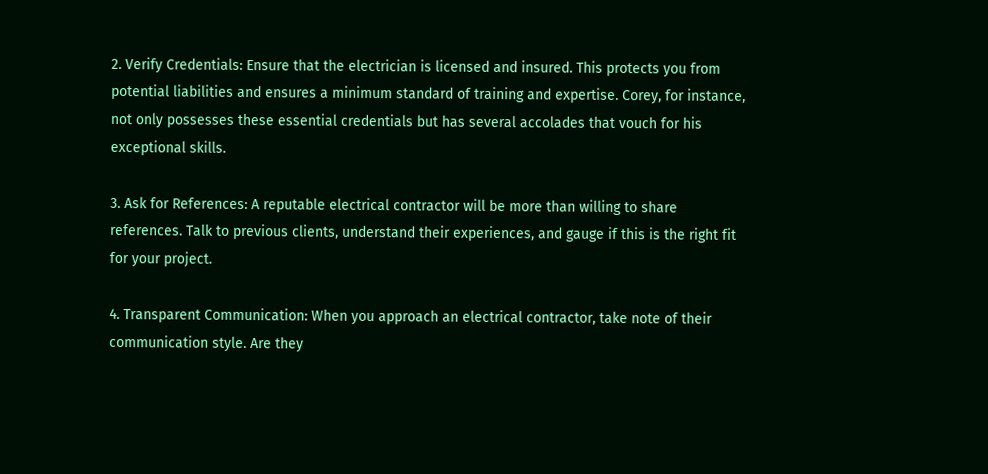2. Verify Credentials: Ensure that the electrician is licensed and insured. This protects you from potential liabilities and ensures a minimum standard of training and expertise. Corey, for instance, not only possesses these essential credentials but has several accolades that vouch for his exceptional skills.

3. Ask for References: A reputable electrical contractor will be more than willing to share references. Talk to previous clients, understand their experiences, and gauge if this is the right fit for your project.

4. Transparent Communication: When you approach an electrical contractor, take note of their communication style. Are they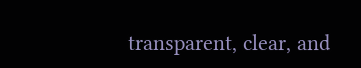transparent, clear, and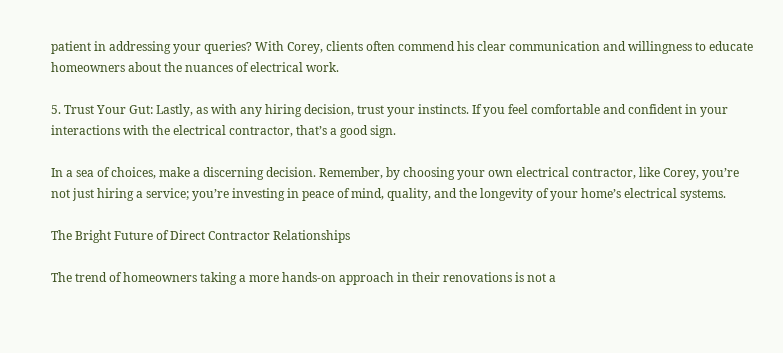patient in addressing your queries? With Corey, clients often commend his clear communication and willingness to educate homeowners about the nuances of electrical work.

5. Trust Your Gut: Lastly, as with any hiring decision, trust your instincts. If you feel comfortable and confident in your interactions with the electrical contractor, that’s a good sign.

In a sea of choices, make a discerning decision. Remember, by choosing your own electrical contractor, like Corey, you’re not just hiring a service; you’re investing in peace of mind, quality, and the longevity of your home’s electrical systems.

The Bright Future of Direct Contractor Relationships

The trend of homeowners taking a more hands-on approach in their renovations is not a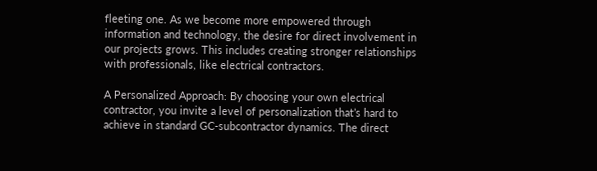fleeting one. As we become more empowered through information and technology, the desire for direct involvement in our projects grows. This includes creating stronger relationships with professionals, like electrical contractors.

A Personalized Approach: By choosing your own electrical contractor, you invite a level of personalization that’s hard to achieve in standard GC-subcontractor dynamics. The direct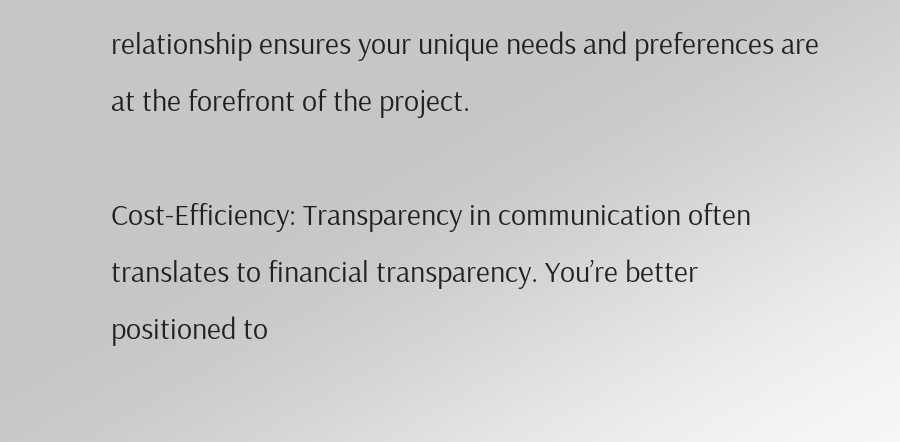relationship ensures your unique needs and preferences are at the forefront of the project.

Cost-Efficiency: Transparency in communication often translates to financial transparency. You’re better positioned to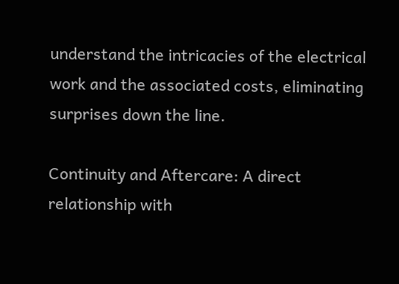understand the intricacies of the electrical work and the associated costs, eliminating surprises down the line.

Continuity and Aftercare: A direct relationship with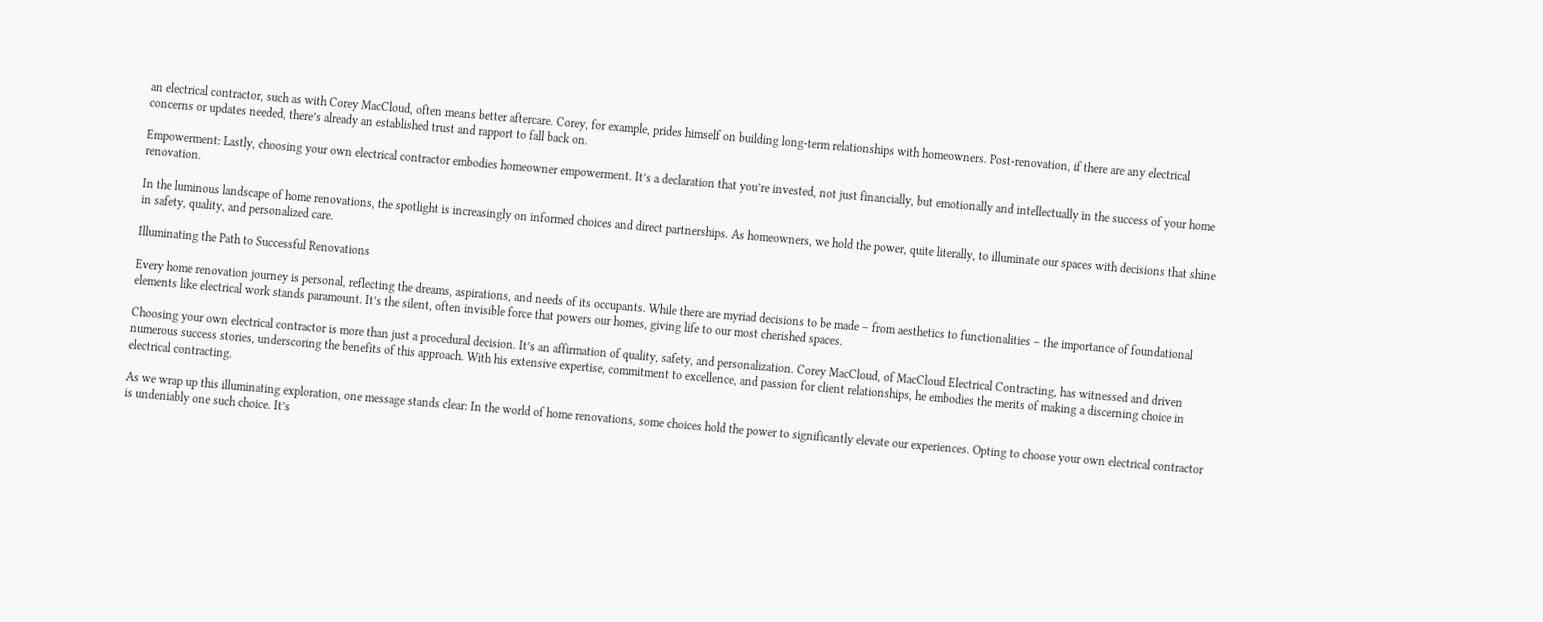an electrical contractor, such as with Corey MacCloud, often means better aftercare. Corey, for example, prides himself on building long-term relationships with homeowners. Post-renovation, if there are any electrical concerns or updates needed, there’s already an established trust and rapport to fall back on.

Empowerment: Lastly, choosing your own electrical contractor embodies homeowner empowerment. It’s a declaration that you’re invested, not just financially, but emotionally and intellectually in the success of your home renovation.

In the luminous landscape of home renovations, the spotlight is increasingly on informed choices and direct partnerships. As homeowners, we hold the power, quite literally, to illuminate our spaces with decisions that shine in safety, quality, and personalized care.

Illuminating the Path to Successful Renovations

Every home renovation journey is personal, reflecting the dreams, aspirations, and needs of its occupants. While there are myriad decisions to be made – from aesthetics to functionalities – the importance of foundational elements like electrical work stands paramount. It’s the silent, often invisible force that powers our homes, giving life to our most cherished spaces.

Choosing your own electrical contractor is more than just a procedural decision. It’s an affirmation of quality, safety, and personalization. Corey MacCloud, of MacCloud Electrical Contracting, has witnessed and driven numerous success stories, underscoring the benefits of this approach. With his extensive expertise, commitment to excellence, and passion for client relationships, he embodies the merits of making a discerning choice in electrical contracting.

As we wrap up this illuminating exploration, one message stands clear: In the world of home renovations, some choices hold the power to significantly elevate our experiences. Opting to choose your own electrical contractor is undeniably one such choice. It’s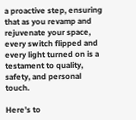a proactive step, ensuring that as you revamp and rejuvenate your space, every switch flipped and every light turned on is a testament to quality, safety, and personal touch.

Here’s to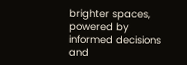brighter spaces, powered by informed decisions and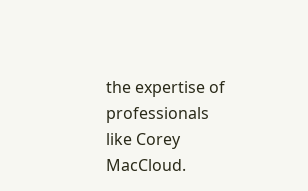the expertise of professionals like Corey MacCloud.